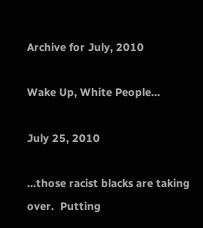Archive for July, 2010

Wake Up, White People…

July 25, 2010

…those racist blacks are taking over.  Putting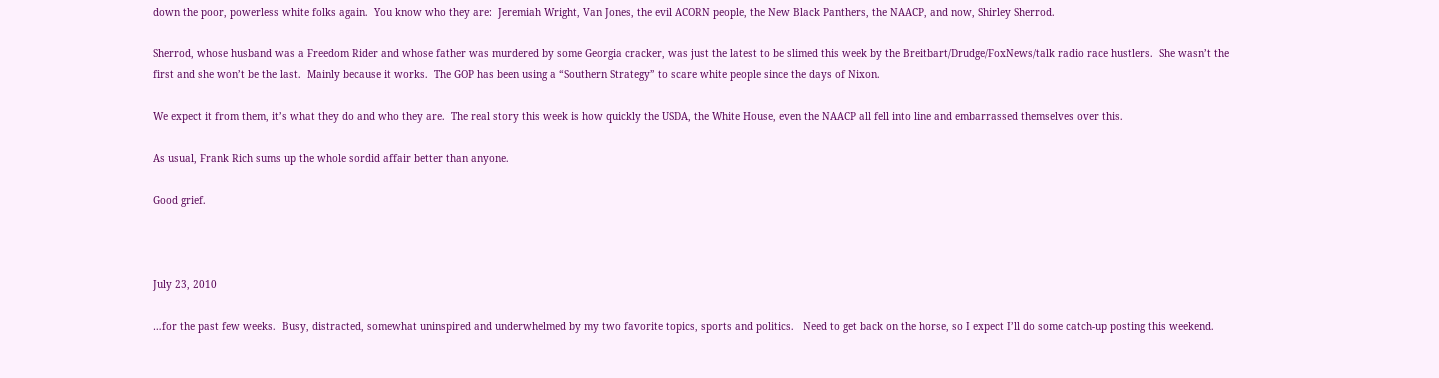down the poor, powerless white folks again.  You know who they are:  Jeremiah Wright, Van Jones, the evil ACORN people, the New Black Panthers, the NAACP, and now, Shirley Sherrod.

Sherrod, whose husband was a Freedom Rider and whose father was murdered by some Georgia cracker, was just the latest to be slimed this week by the Breitbart/Drudge/FoxNews/talk radio race hustlers.  She wasn’t the first and she won’t be the last.  Mainly because it works.  The GOP has been using a “Southern Strategy” to scare white people since the days of Nixon.

We expect it from them, it’s what they do and who they are.  The real story this week is how quickly the USDA, the White House, even the NAACP all fell into line and embarrassed themselves over this.

As usual, Frank Rich sums up the whole sordid affair better than anyone.

Good grief.



July 23, 2010

…for the past few weeks.  Busy, distracted, somewhat uninspired and underwhelmed by my two favorite topics, sports and politics.   Need to get back on the horse, so I expect I’ll do some catch-up posting this weekend.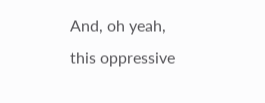And, oh yeah, this oppressive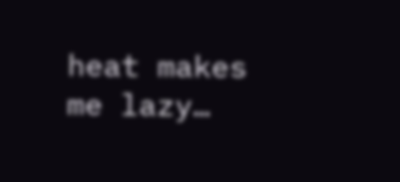heat makes me lazy…